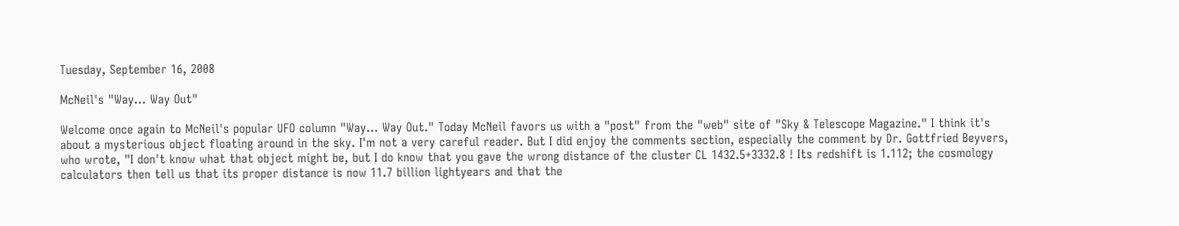Tuesday, September 16, 2008

McNeil's "Way... Way Out"

Welcome once again to McNeil's popular UFO column "Way... Way Out." Today McNeil favors us with a "post" from the "web" site of "Sky & Telescope Magazine." I think it's about a mysterious object floating around in the sky. I'm not a very careful reader. But I did enjoy the comments section, especially the comment by Dr. Gottfried Beyvers, who wrote, "I don't know what that object might be, but I do know that you gave the wrong distance of the cluster CL 1432.5+3332.8 ! Its redshift is 1.112; the cosmology calculators then tell us that its proper distance is now 11.7 billion lightyears and that the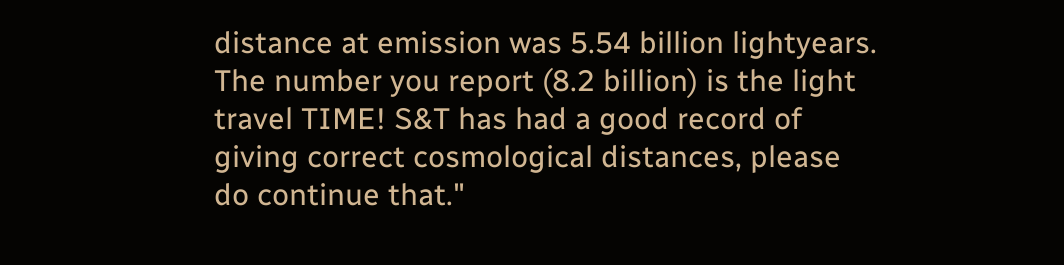distance at emission was 5.54 billion lightyears. The number you report (8.2 billion) is the light travel TIME! S&T has had a good record of giving correct cosmological distances, please do continue that."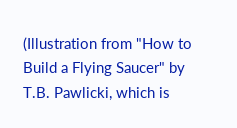(Illustration from "How to Build a Flying Saucer" by T.B. Pawlicki, which is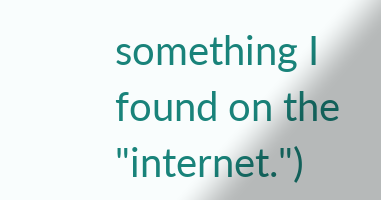something I found on the "internet.")